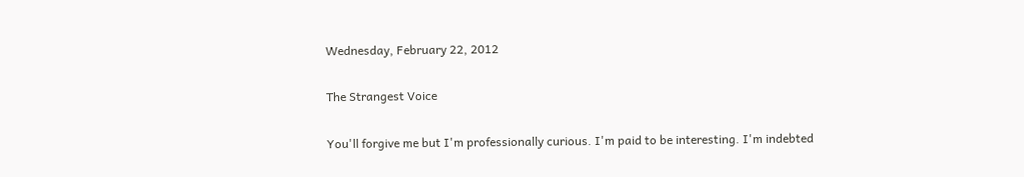Wednesday, February 22, 2012

The Strangest Voice

You'll forgive me but I'm professionally curious. I'm paid to be interesting. I'm indebted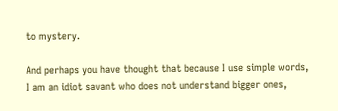to mystery.

And perhaps you have thought that because I use simple words, I am an idiot savant who does not understand bigger ones,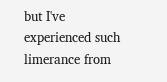but I've experienced such limerance from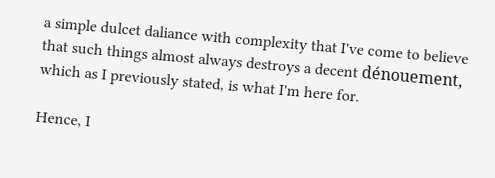a simple dulcet daliance with complexity that I've come to believe that such things almost always destroys a decent dénouement, which as I previously stated, is what I'm here for.

Hence, I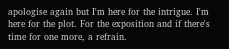apologise again but I'm here for the intrigue. I'm here for the plot. For the exposition and if there's time for one more, a refrain.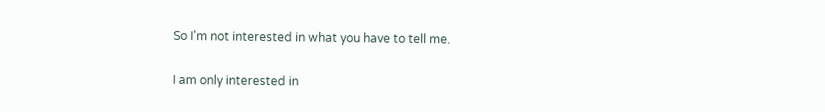So I'm not interested in what you have to tell me.

I am only interested in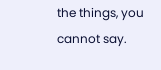the things, you cannot say.